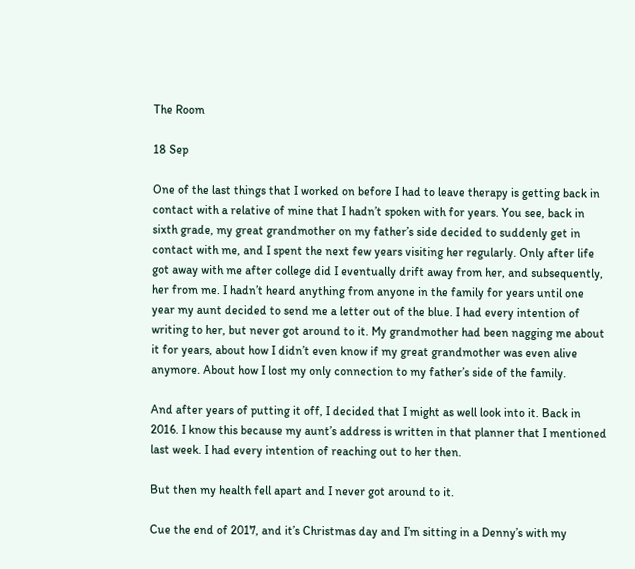The Room

18 Sep

One of the last things that I worked on before I had to leave therapy is getting back in contact with a relative of mine that I hadn’t spoken with for years. You see, back in sixth grade, my great grandmother on my father’s side decided to suddenly get in contact with me, and I spent the next few years visiting her regularly. Only after life got away with me after college did I eventually drift away from her, and subsequently, her from me. I hadn’t heard anything from anyone in the family for years until one year my aunt decided to send me a letter out of the blue. I had every intention of writing to her, but never got around to it. My grandmother had been nagging me about it for years, about how I didn’t even know if my great grandmother was even alive anymore. About how I lost my only connection to my father’s side of the family.

And after years of putting it off, I decided that I might as well look into it. Back in 2016. I know this because my aunt’s address is written in that planner that I mentioned last week. I had every intention of reaching out to her then.

But then my health fell apart and I never got around to it.

Cue the end of 2017, and it’s Christmas day and I’m sitting in a Denny’s with my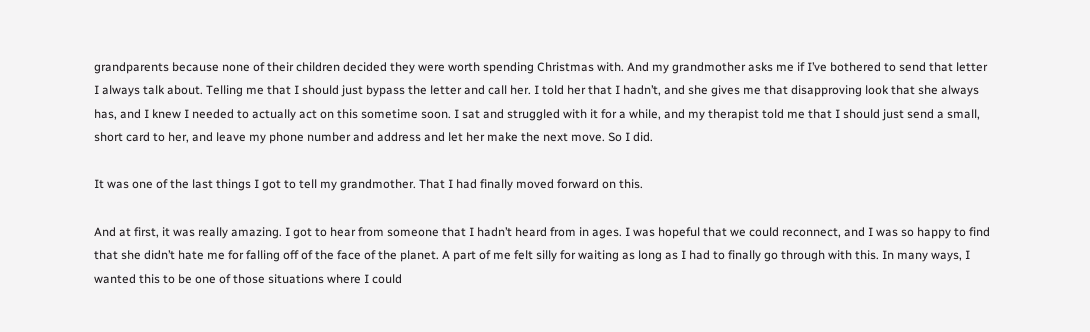grandparents because none of their children decided they were worth spending Christmas with. And my grandmother asks me if I’ve bothered to send that letter I always talk about. Telling me that I should just bypass the letter and call her. I told her that I hadn’t, and she gives me that disapproving look that she always has, and I knew I needed to actually act on this sometime soon. I sat and struggled with it for a while, and my therapist told me that I should just send a small, short card to her, and leave my phone number and address and let her make the next move. So I did.

It was one of the last things I got to tell my grandmother. That I had finally moved forward on this.

And at first, it was really amazing. I got to hear from someone that I hadn’t heard from in ages. I was hopeful that we could reconnect, and I was so happy to find that she didn’t hate me for falling off of the face of the planet. A part of me felt silly for waiting as long as I had to finally go through with this. In many ways, I wanted this to be one of those situations where I could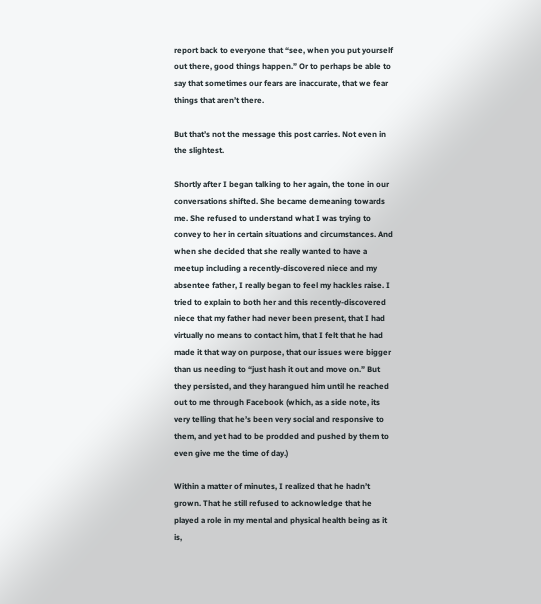report back to everyone that “see, when you put yourself out there, good things happen.” Or to perhaps be able to say that sometimes our fears are inaccurate, that we fear things that aren’t there.

But that’s not the message this post carries. Not even in the slightest.

Shortly after I began talking to her again, the tone in our conversations shifted. She became demeaning towards me. She refused to understand what I was trying to convey to her in certain situations and circumstances. And when she decided that she really wanted to have a meetup including a recently-discovered niece and my absentee father, I really began to feel my hackles raise. I tried to explain to both her and this recently-discovered niece that my father had never been present, that I had virtually no means to contact him, that I felt that he had made it that way on purpose, that our issues were bigger than us needing to “just hash it out and move on.” But they persisted, and they harangued him until he reached out to me through Facebook (which, as a side note, its very telling that he’s been very social and responsive to them, and yet had to be prodded and pushed by them to even give me the time of day.)

Within a matter of minutes, I realized that he hadn’t grown. That he still refused to acknowledge that he played a role in my mental and physical health being as it is,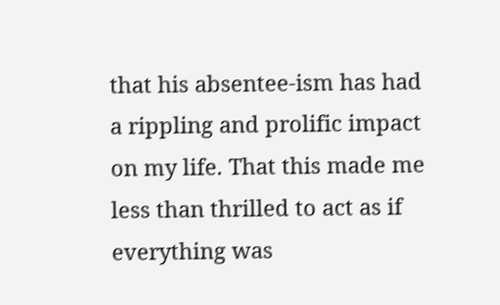that his absentee-ism has had a rippling and prolific impact on my life. That this made me less than thrilled to act as if everything was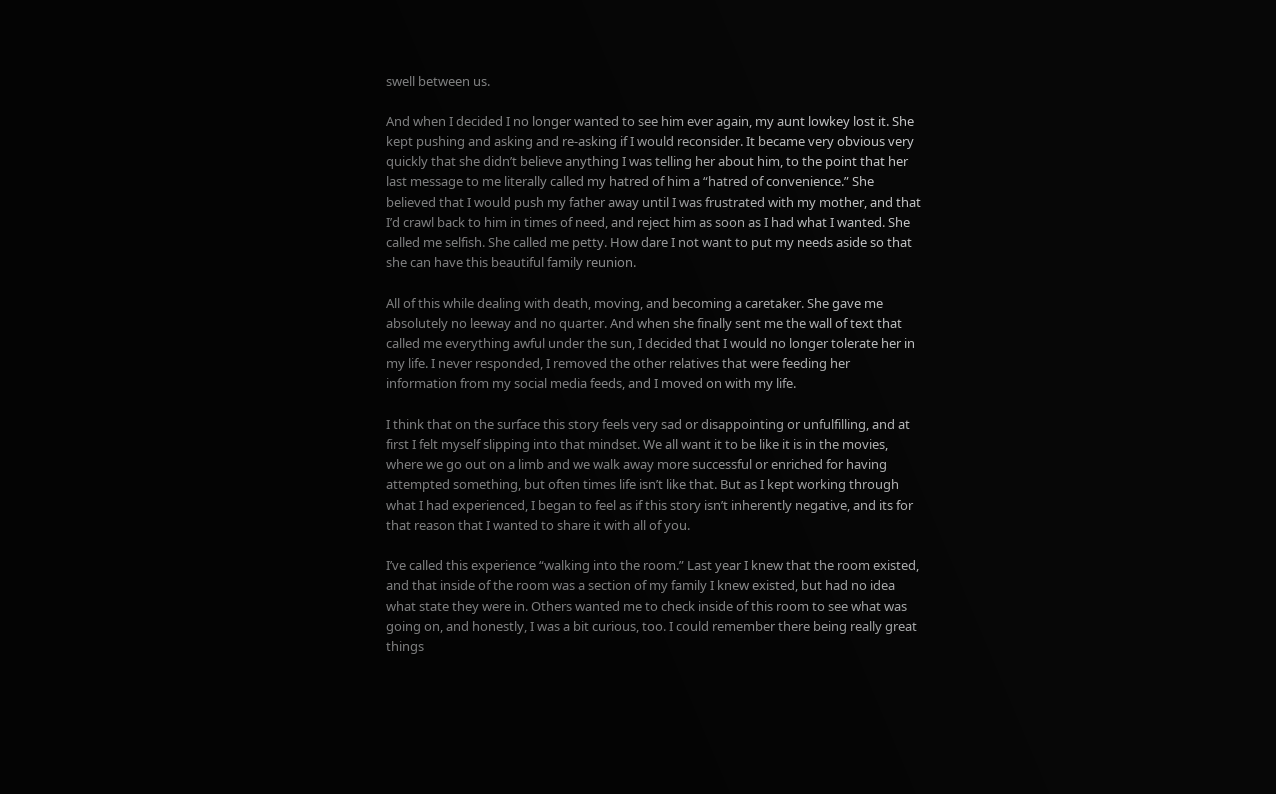swell between us.

And when I decided I no longer wanted to see him ever again, my aunt lowkey lost it. She kept pushing and asking and re-asking if I would reconsider. It became very obvious very quickly that she didn’t believe anything I was telling her about him, to the point that her last message to me literally called my hatred of him a “hatred of convenience.” She believed that I would push my father away until I was frustrated with my mother, and that I’d crawl back to him in times of need, and reject him as soon as I had what I wanted. She called me selfish. She called me petty. How dare I not want to put my needs aside so that she can have this beautiful family reunion.

All of this while dealing with death, moving, and becoming a caretaker. She gave me absolutely no leeway and no quarter. And when she finally sent me the wall of text that called me everything awful under the sun, I decided that I would no longer tolerate her in my life. I never responded, I removed the other relatives that were feeding her information from my social media feeds, and I moved on with my life.

I think that on the surface this story feels very sad or disappointing or unfulfilling, and at first I felt myself slipping into that mindset. We all want it to be like it is in the movies, where we go out on a limb and we walk away more successful or enriched for having attempted something, but often times life isn’t like that. But as I kept working through what I had experienced, I began to feel as if this story isn’t inherently negative, and its for that reason that I wanted to share it with all of you.

I’ve called this experience “walking into the room.” Last year I knew that the room existed, and that inside of the room was a section of my family I knew existed, but had no idea what state they were in. Others wanted me to check inside of this room to see what was going on, and honestly, I was a bit curious, too. I could remember there being really great things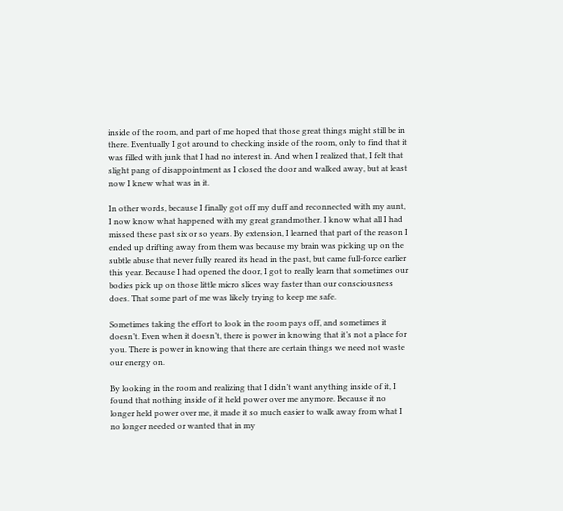inside of the room, and part of me hoped that those great things might still be in there. Eventually I got around to checking inside of the room, only to find that it was filled with junk that I had no interest in. And when I realized that, I felt that slight pang of disappointment as I closed the door and walked away, but at least now I knew what was in it.

In other words, because I finally got off my duff and reconnected with my aunt, I now know what happened with my great grandmother. I know what all I had missed these past six or so years. By extension, I learned that part of the reason I ended up drifting away from them was because my brain was picking up on the subtle abuse that never fully reared its head in the past, but came full-force earlier this year. Because I had opened the door, I got to really learn that sometimes our bodies pick up on those little micro slices way faster than our consciousness does. That some part of me was likely trying to keep me safe.

Sometimes taking the effort to look in the room pays off, and sometimes it doesn’t. Even when it doesn’t, there is power in knowing that it’s not a place for you. There is power in knowing that there are certain things we need not waste our energy on.

By looking in the room and realizing that I didn’t want anything inside of it, I found that nothing inside of it held power over me anymore. Because it no longer held power over me, it made it so much easier to walk away from what I no longer needed or wanted that in my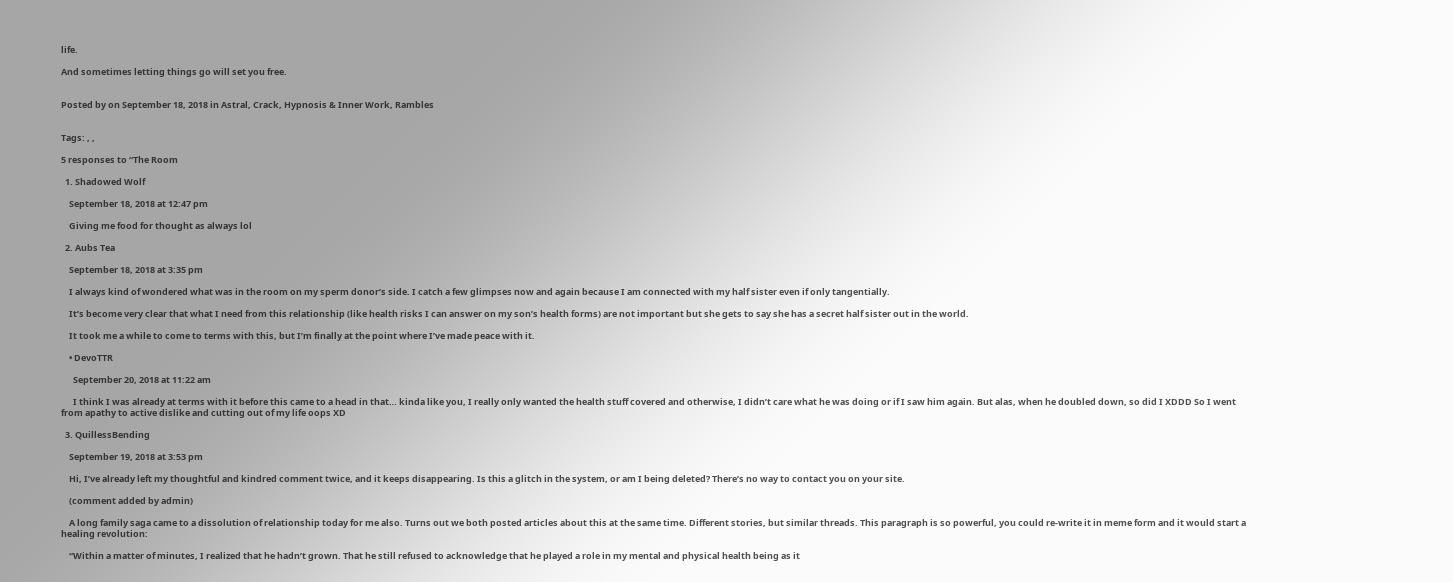life.

And sometimes letting things go will set you free.


Posted by on September 18, 2018 in Astral, Crack, Hypnosis & Inner Work, Rambles


Tags: , ,

5 responses to “The Room

  1. Shadowed Wolf

    September 18, 2018 at 12:47 pm

    Giving me food for thought as always lol

  2. Aubs Tea

    September 18, 2018 at 3:35 pm

    I always kind of wondered what was in the room on my sperm donor’s side. I catch a few glimpses now and again because I am connected with my half sister even if only tangentially.

    It’s become very clear that what I need from this relationship (like health risks I can answer on my son’s health forms) are not important but she gets to say she has a secret half sister out in the world.

    It took me a while to come to terms with this, but I’m finally at the point where I’ve made peace with it.

    • DevoTTR

      September 20, 2018 at 11:22 am

      I think I was already at terms with it before this came to a head in that… kinda like you, I really only wanted the health stuff covered and otherwise, I didn’t care what he was doing or if I saw him again. But alas, when he doubled down, so did I XDDD So I went from apathy to active dislike and cutting out of my life oops XD

  3. QuillessBending

    September 19, 2018 at 3:53 pm

    Hi, I’ve already left my thoughtful and kindred comment twice, and it keeps disappearing. Is this a glitch in the system, or am I being deleted? There’s no way to contact you on your site.

    (comment added by admin)

    A long family saga came to a dissolution of relationship today for me also. Turns out we both posted articles about this at the same time. Different stories, but similar threads. This paragraph is so powerful, you could re-write it in meme form and it would start a healing revolution:

    “Within a matter of minutes, I realized that he hadn’t grown. That he still refused to acknowledge that he played a role in my mental and physical health being as it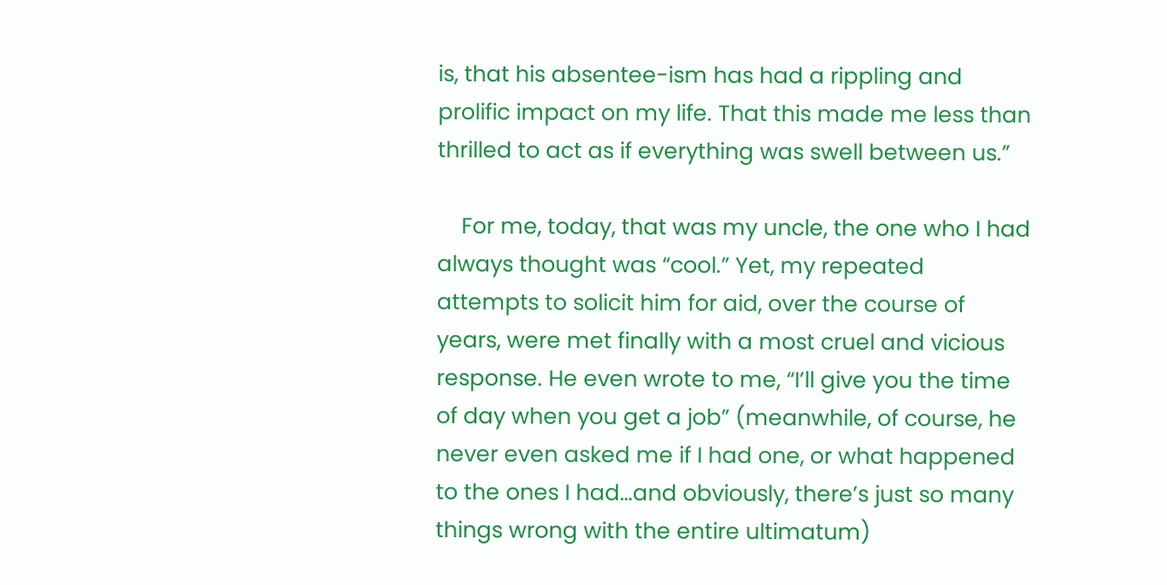is, that his absentee-ism has had a rippling and prolific impact on my life. That this made me less than thrilled to act as if everything was swell between us.”

    For me, today, that was my uncle, the one who I had always thought was “cool.” Yet, my repeated attempts to solicit him for aid, over the course of years, were met finally with a most cruel and vicious response. He even wrote to me, “I’ll give you the time of day when you get a job” (meanwhile, of course, he never even asked me if I had one, or what happened to the ones I had…and obviously, there’s just so many things wrong with the entire ultimatum)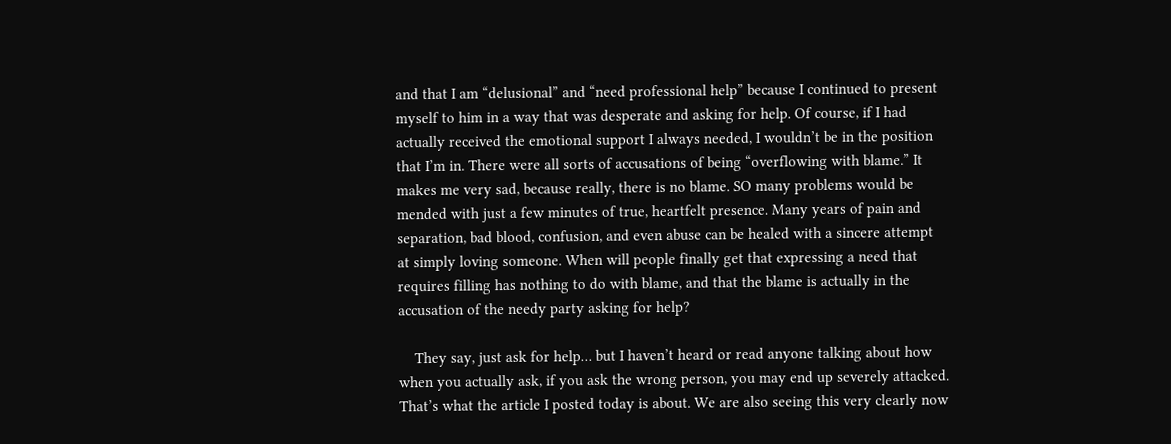and that I am “delusional” and “need professional help” because I continued to present myself to him in a way that was desperate and asking for help. Of course, if I had actually received the emotional support I always needed, I wouldn’t be in the position that I’m in. There were all sorts of accusations of being “overflowing with blame.” It makes me very sad, because really, there is no blame. SO many problems would be mended with just a few minutes of true, heartfelt presence. Many years of pain and separation, bad blood, confusion, and even abuse can be healed with a sincere attempt at simply loving someone. When will people finally get that expressing a need that requires filling has nothing to do with blame, and that the blame is actually in the accusation of the needy party asking for help?

    They say, just ask for help… but I haven’t heard or read anyone talking about how when you actually ask, if you ask the wrong person, you may end up severely attacked. That’s what the article I posted today is about. We are also seeing this very clearly now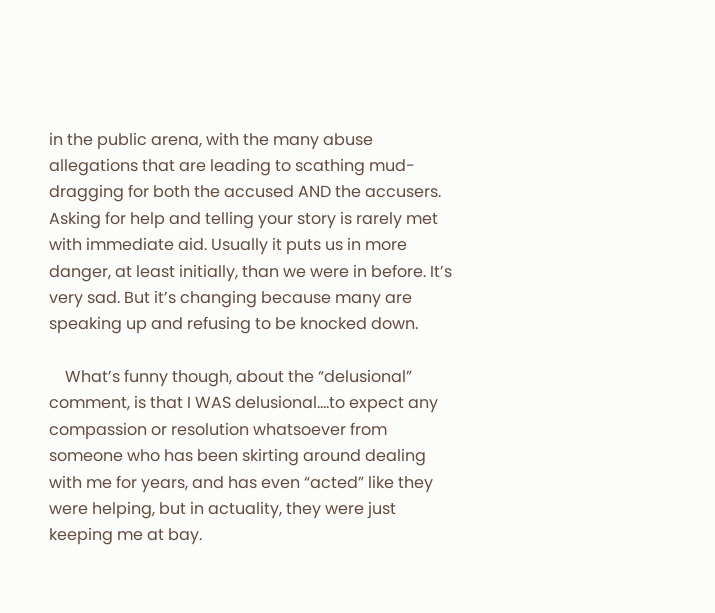in the public arena, with the many abuse allegations that are leading to scathing mud-dragging for both the accused AND the accusers. Asking for help and telling your story is rarely met with immediate aid. Usually it puts us in more danger, at least initially, than we were in before. It’s very sad. But it’s changing because many are speaking up and refusing to be knocked down.

    What’s funny though, about the “delusional” comment, is that I WAS delusional….to expect any compassion or resolution whatsoever from someone who has been skirting around dealing with me for years, and has even “acted” like they were helping, but in actuality, they were just keeping me at bay.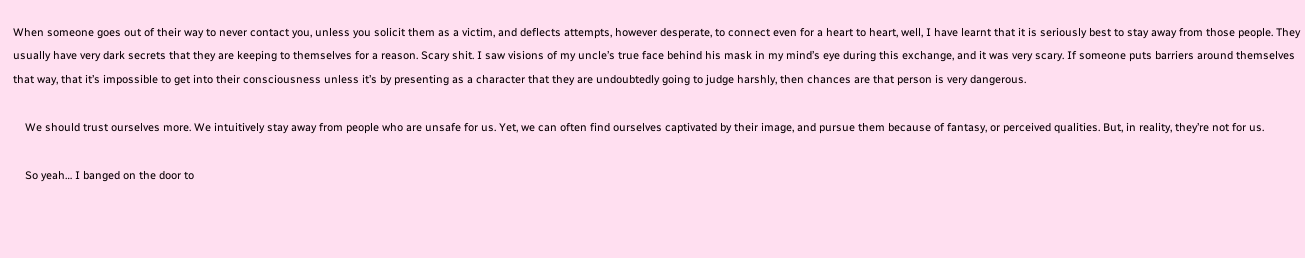When someone goes out of their way to never contact you, unless you solicit them as a victim, and deflects attempts, however desperate, to connect even for a heart to heart, well, I have learnt that it is seriously best to stay away from those people. They usually have very dark secrets that they are keeping to themselves for a reason. Scary shit. I saw visions of my uncle’s true face behind his mask in my mind’s eye during this exchange, and it was very scary. If someone puts barriers around themselves that way, that it’s impossible to get into their consciousness unless it’s by presenting as a character that they are undoubtedly going to judge harshly, then chances are that person is very dangerous.

    We should trust ourselves more. We intuitively stay away from people who are unsafe for us. Yet, we can often find ourselves captivated by their image, and pursue them because of fantasy, or perceived qualities. But, in reality, they’re not for us.

    So yeah… I banged on the door to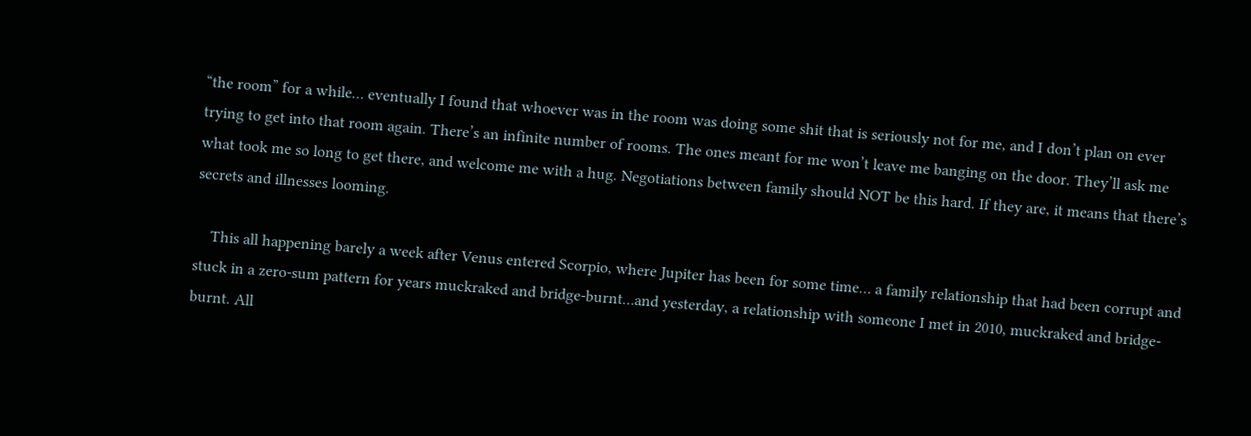“the room” for a while… eventually I found that whoever was in the room was doing some shit that is seriously not for me, and I don’t plan on ever trying to get into that room again. There’s an infinite number of rooms. The ones meant for me won’t leave me banging on the door. They’ll ask me what took me so long to get there, and welcome me with a hug. Negotiations between family should NOT be this hard. If they are, it means that there’s secrets and illnesses looming.

    This all happening barely a week after Venus entered Scorpio, where Jupiter has been for some time… a family relationship that had been corrupt and stuck in a zero-sum pattern for years muckraked and bridge-burnt…and yesterday, a relationship with someone I met in 2010, muckraked and bridge-burnt. All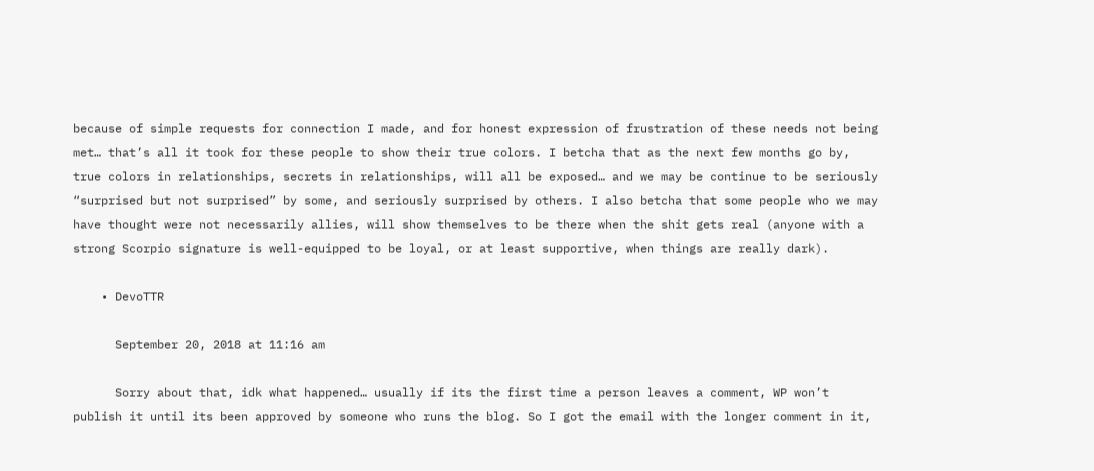because of simple requests for connection I made, and for honest expression of frustration of these needs not being met… that’s all it took for these people to show their true colors. I betcha that as the next few months go by, true colors in relationships, secrets in relationships, will all be exposed… and we may be continue to be seriously “surprised but not surprised” by some, and seriously surprised by others. I also betcha that some people who we may have thought were not necessarily allies, will show themselves to be there when the shit gets real (anyone with a strong Scorpio signature is well-equipped to be loyal, or at least supportive, when things are really dark).

    • DevoTTR

      September 20, 2018 at 11:16 am

      Sorry about that, idk what happened… usually if its the first time a person leaves a comment, WP won’t publish it until its been approved by someone who runs the blog. So I got the email with the longer comment in it,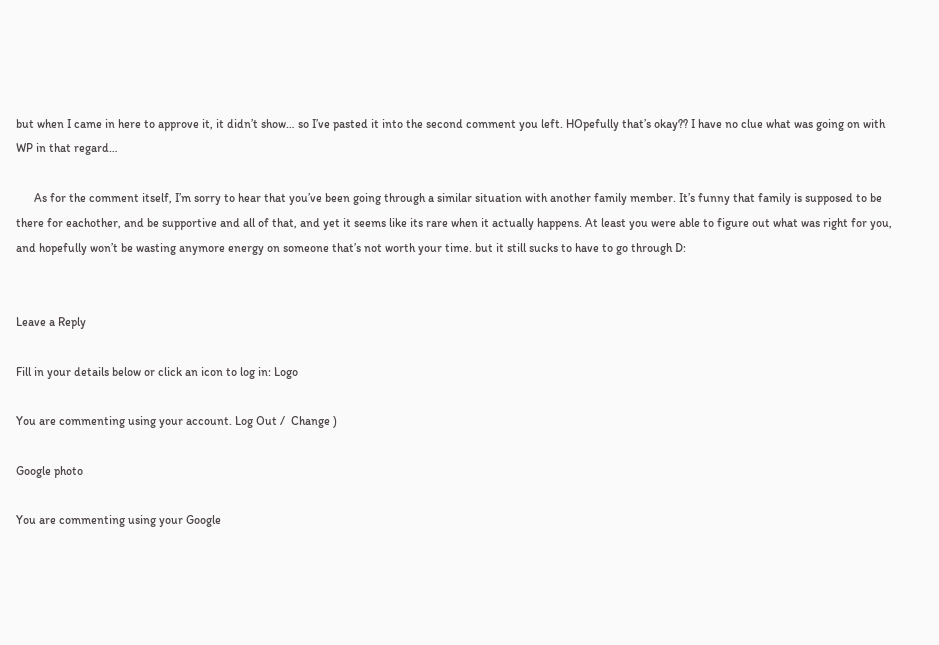but when I came in here to approve it, it didn’t show… so I’ve pasted it into the second comment you left. HOpefully that’s okay?? I have no clue what was going on with WP in that regard…

      As for the comment itself, I’m sorry to hear that you’ve been going through a similar situation with another family member. It’s funny that family is supposed to be there for eachother, and be supportive and all of that, and yet it seems like its rare when it actually happens. At least you were able to figure out what was right for you, and hopefully won’t be wasting anymore energy on someone that’s not worth your time. but it still sucks to have to go through D:


Leave a Reply

Fill in your details below or click an icon to log in: Logo

You are commenting using your account. Log Out /  Change )

Google photo

You are commenting using your Google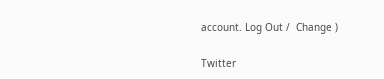account. Log Out /  Change )

Twitter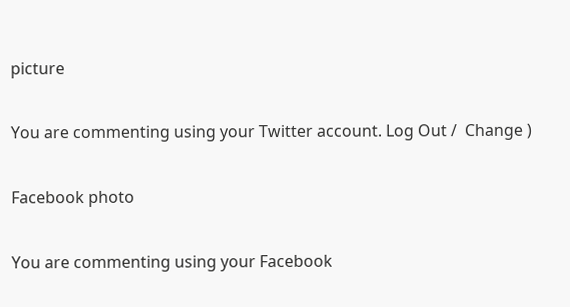picture

You are commenting using your Twitter account. Log Out /  Change )

Facebook photo

You are commenting using your Facebook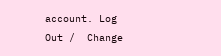account. Log Out /  Change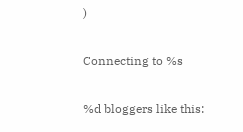)

Connecting to %s

%d bloggers like this: